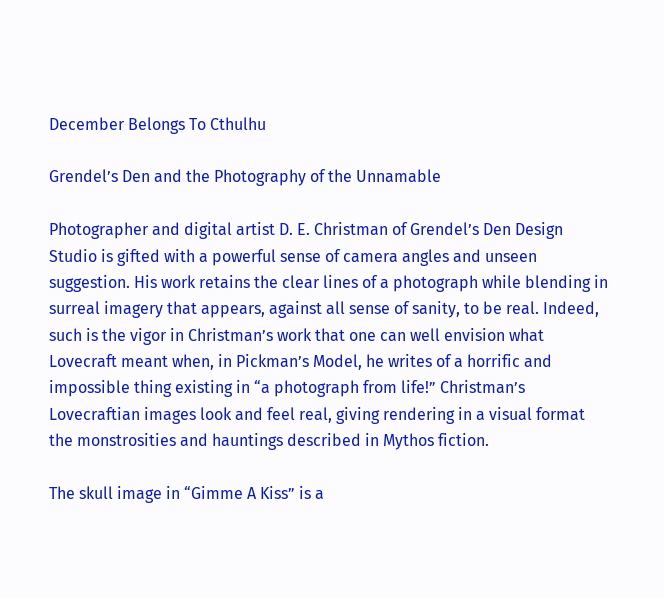December Belongs To Cthulhu

Grendel’s Den and the Photography of the Unnamable

Photographer and digital artist D. E. Christman of Grendel’s Den Design Studio is gifted with a powerful sense of camera angles and unseen suggestion. His work retains the clear lines of a photograph while blending in surreal imagery that appears, against all sense of sanity, to be real. Indeed, such is the vigor in Christman’s work that one can well envision what Lovecraft meant when, in Pickman’s Model, he writes of a horrific and impossible thing existing in “a photograph from life!” Christman’s Lovecraftian images look and feel real, giving rendering in a visual format the monstrosities and hauntings described in Mythos fiction.

The skull image in “Gimme A Kiss” is a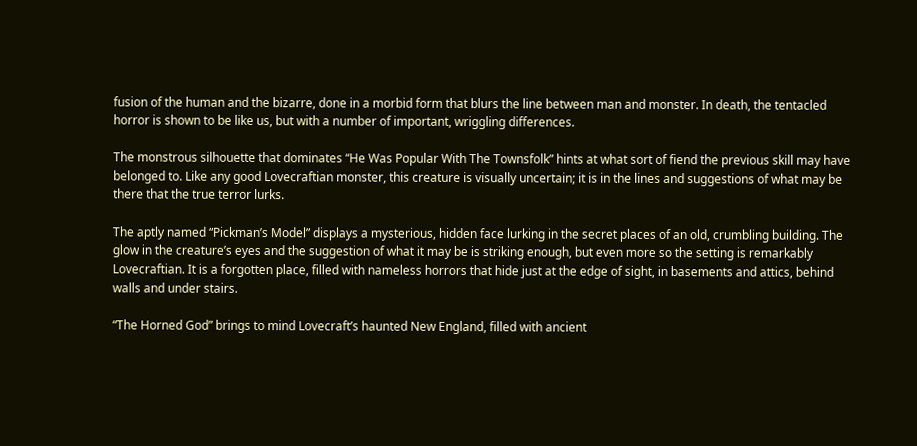fusion of the human and the bizarre, done in a morbid form that blurs the line between man and monster. In death, the tentacled horror is shown to be like us, but with a number of important, wriggling differences.

The monstrous silhouette that dominates “He Was Popular With The Townsfolk” hints at what sort of fiend the previous skill may have belonged to. Like any good Lovecraftian monster, this creature is visually uncertain; it is in the lines and suggestions of what may be there that the true terror lurks.

The aptly named “Pickman’s Model” displays a mysterious, hidden face lurking in the secret places of an old, crumbling building. The glow in the creature’s eyes and the suggestion of what it may be is striking enough, but even more so the setting is remarkably Lovecraftian. It is a forgotten place, filled with nameless horrors that hide just at the edge of sight, in basements and attics, behind walls and under stairs.

“The Horned God” brings to mind Lovecraft’s haunted New England, filled with ancient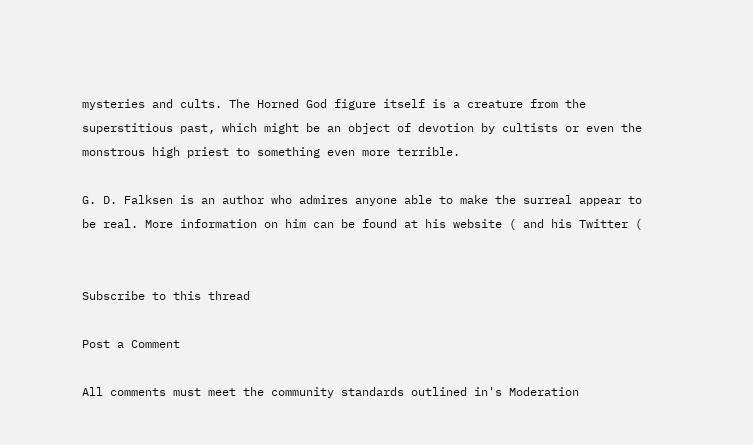mysteries and cults. The Horned God figure itself is a creature from the superstitious past, which might be an object of devotion by cultists or even the monstrous high priest to something even more terrible.

G. D. Falksen is an author who admires anyone able to make the surreal appear to be real. More information on him can be found at his website ( and his Twitter (


Subscribe to this thread

Post a Comment

All comments must meet the community standards outlined in's Moderation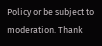Policy or be subject to moderation. Thank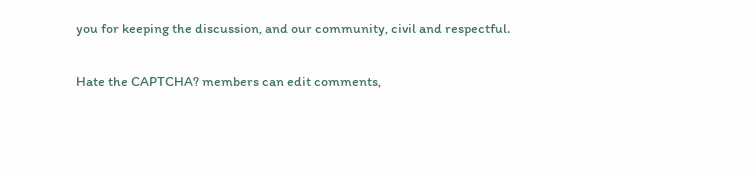you for keeping the discussion, and our community, civil and respectful.

Hate the CAPTCHA? members can edit comments,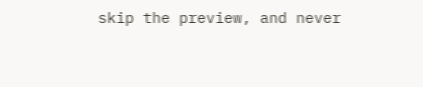skip the preview, and never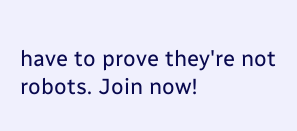have to prove they're not robots. Join now!